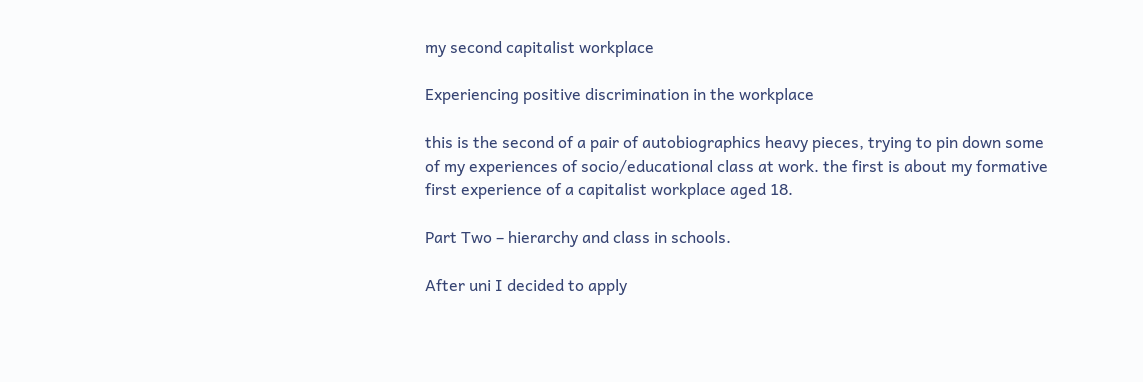my second capitalist workplace

Experiencing positive discrimination in the workplace

this is the second of a pair of autobiographics heavy pieces, trying to pin down some of my experiences of socio/educational class at work. the first is about my formative first experience of a capitalist workplace aged 18.

Part Two – hierarchy and class in schools.

After uni I decided to apply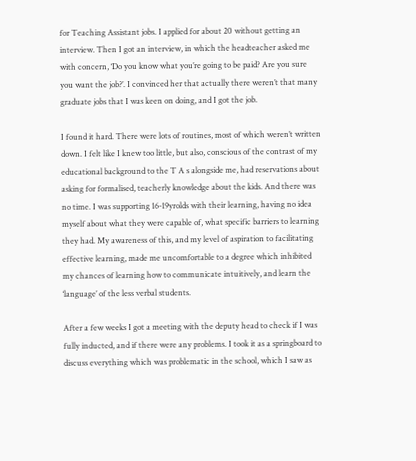for Teaching Assistant jobs. I applied for about 20 without getting an interview. Then I got an interview, in which the headteacher asked me with concern, ‘Do you know what you’re going to be paid? Are you sure you want the job?’. I convinced her that actually there weren’t that many graduate jobs that I was keen on doing, and I got the job.

I found it hard. There were lots of routines, most of which weren’t written down. I felt like I knew too little, but also, conscious of the contrast of my educational background to the T A s alongside me, had reservations about asking for formalised, teacherly knowledge about the kids. And there was no time. I was supporting 16-19yrolds with their learning, having no idea myself about what they were capable of, what specific barriers to learning they had. My awareness of this, and my level of aspiration to facilitating effective learning, made me uncomfortable to a degree which inhibited my chances of learning how to communicate intuitively, and learn the ‘language’ of the less verbal students.

After a few weeks I got a meeting with the deputy head to check if I was fully inducted, and if there were any problems. I took it as a springboard to discuss everything which was problematic in the school, which I saw as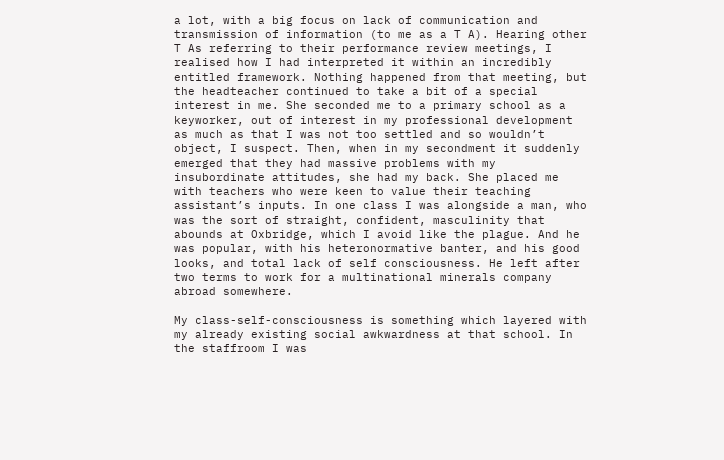a lot, with a big focus on lack of communication and transmission of information (to me as a T A). Hearing other T As referring to their performance review meetings, I realised how I had interpreted it within an incredibly entitled framework. Nothing happened from that meeting, but the headteacher continued to take a bit of a special interest in me. She seconded me to a primary school as a keyworker, out of interest in my professional development as much as that I was not too settled and so wouldn’t object, I suspect. Then, when in my secondment it suddenly emerged that they had massive problems with my insubordinate attitudes, she had my back. She placed me with teachers who were keen to value their teaching assistant’s inputs. In one class I was alongside a man, who was the sort of straight, confident, masculinity that abounds at Oxbridge, which I avoid like the plague. And he was popular, with his heteronormative banter, and his good looks, and total lack of self consciousness. He left after two terms to work for a multinational minerals company abroad somewhere.

My class-self-consciousness is something which layered with my already existing social awkwardness at that school. In the staffroom I was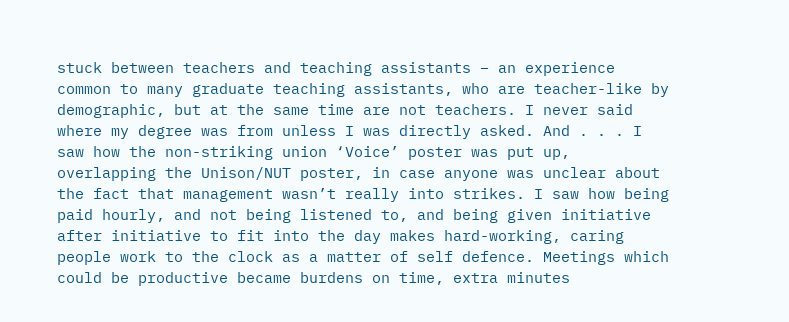stuck between teachers and teaching assistants – an experience common to many graduate teaching assistants, who are teacher-like by demographic, but at the same time are not teachers. I never said where my degree was from unless I was directly asked. And . . . I saw how the non-striking union ‘Voice’ poster was put up, overlapping the Unison/NUT poster, in case anyone was unclear about the fact that management wasn’t really into strikes. I saw how being paid hourly, and not being listened to, and being given initiative after initiative to fit into the day makes hard-working, caring people work to the clock as a matter of self defence. Meetings which could be productive became burdens on time, extra minutes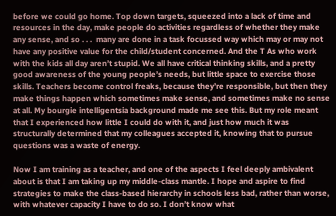before we could go home. Top down targets, squeezed into a lack of time and resources in the day, make people do activities regardless of whether they make any sense, and so . . .  many are done in a task focussed way which may or may not have any positive value for the child/student concerned. And the T As who work with the kids all day aren’t stupid. We all have critical thinking skills, and a pretty good awareness of the young people’s needs, but little space to exercise those skills. Teachers become control freaks, because they’re responsible, but then they make things happen which sometimes make sense, and sometimes make no sense at all. My bourgie intelligentsia background made me see this. But my role meant that I experienced how little I could do with it, and just how much it was structurally determined that my colleagues accepted it, knowing that to pursue questions was a waste of energy.

Now I am training as a teacher, and one of the aspects I feel deeply ambivalent about is that I am taking up my middle-class mantle. I hope and aspire to find strategies to make the class-based hierarchy in schools less bad, rather than worse, with whatever capacity I have to do so. I don’t know what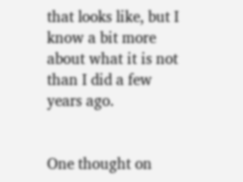that looks like, but I know a bit more about what it is not than I did a few years ago.


One thought on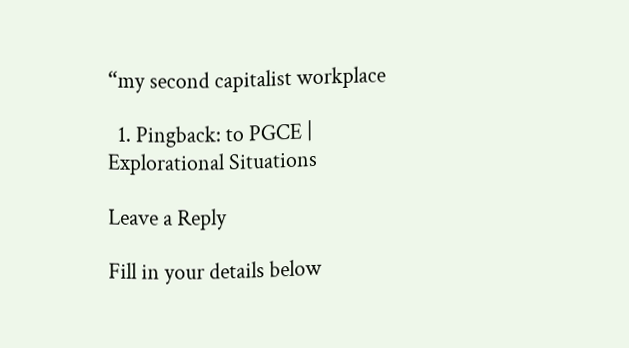“my second capitalist workplace

  1. Pingback: to PGCE | Explorational Situations

Leave a Reply

Fill in your details below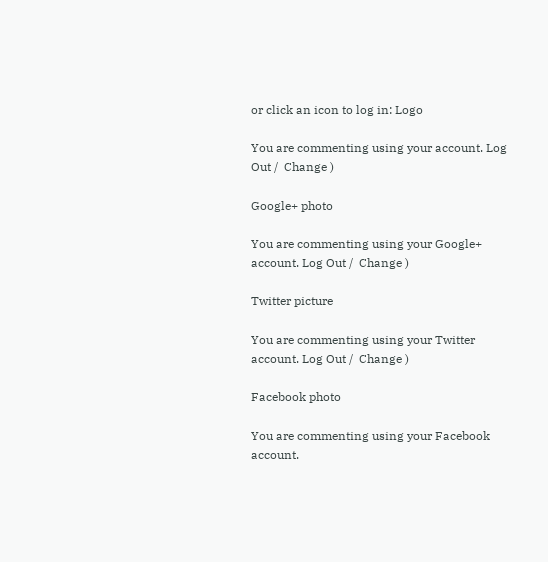or click an icon to log in: Logo

You are commenting using your account. Log Out /  Change )

Google+ photo

You are commenting using your Google+ account. Log Out /  Change )

Twitter picture

You are commenting using your Twitter account. Log Out /  Change )

Facebook photo

You are commenting using your Facebook account.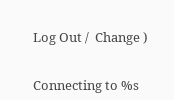Log Out /  Change )


Connecting to %s